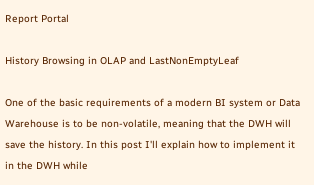Report Portal

History Browsing in OLAP and LastNonEmptyLeaf

One of the basic requirements of a modern BI system or Data Warehouse is to be non-volatile, meaning that the DWH will save the history. In this post I'll explain how to implement it in the DWH while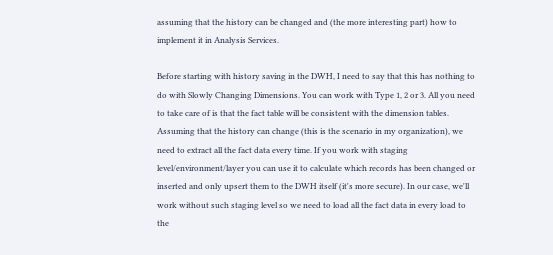assuming that the history can be changed and (the more interesting part) how to implement it in Analysis Services.

Before starting with history saving in the DWH, I need to say that this has nothing to do with Slowly Changing Dimensions. You can work with Type 1, 2 or 3. All you need to take care of is that the fact table will be consistent with the dimension tables. Assuming that the history can change (this is the scenario in my organization), we need to extract all the fact data every time. If you work with staging level/environment/layer you can use it to calculate which records has been changed or inserted and only upsert them to the DWH itself (it's more secure). In our case, we'll work without such staging level so we need to load all the fact data in every load to the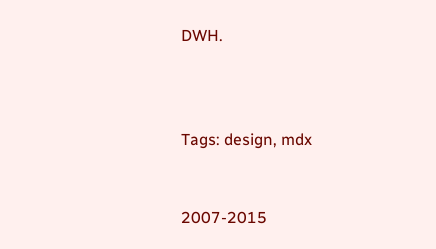DWH.



Tags: design, mdx


2007-2015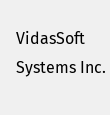VidasSoft Systems Inc.